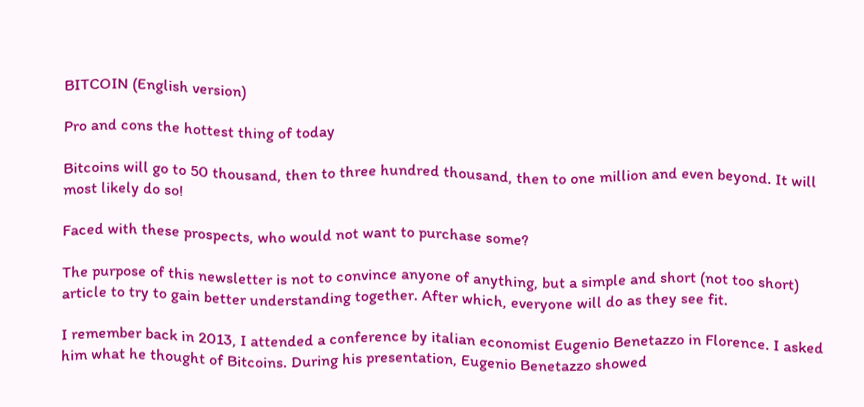BITCOIN (English version)

Pro and cons the hottest thing of today

Bitcoins will go to 50 thousand, then to three hundred thousand, then to one million and even beyond. It will most likely do so!

Faced with these prospects, who would not want to purchase some?

The purpose of this newsletter is not to convince anyone of anything, but a simple and short (not too short) article to try to gain better understanding together. After which, everyone will do as they see fit.

I remember back in 2013, I attended a conference by italian economist Eugenio Benetazzo in Florence. I asked him what he thought of Bitcoins. During his presentation, Eugenio Benetazzo showed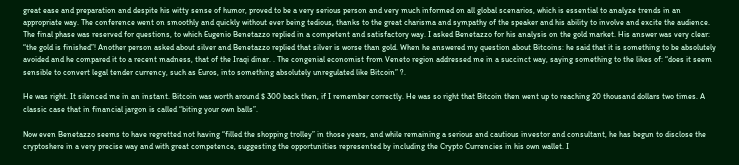great ease and preparation and despite his witty sense of humor, proved to be a very serious person and very much informed on all global scenarios, which is essential to analyze trends in an appropriate way. The conference went on smoothly and quickly without ever being tedious, thanks to the great charisma and sympathy of the speaker and his ability to involve and excite the audience. The final phase was reserved for questions, to which Eugenio Benetazzo replied in a competent and satisfactory way. I asked Benetazzo for his analysis on the gold market. His answer was very clear: “the gold is finished”! Another person asked about silver and Benetazzo replied that silver is worse than gold. When he answered my question about Bitcoins: he said that it is something to be absolutely avoided and he compared it to a recent madness, that of the Iraqi dinar. . The congenial economist from Veneto region addressed me in a succinct way, saying something to the likes of: “does it seem sensible to convert legal tender currency, such as Euros, into something absolutely unregulated like Bitcoin” ?.

He was right. It silenced me in an instant. Bitcoin was worth around $ 300 back then, if I remember correctly. He was so right that Bitcoin then went up to reaching 20 thousand dollars two times. A classic case that in financial jargon is called “biting your own balls”.

Now even Benetazzo seems to have regretted not having “filled the shopping trolley” in those years, and while remaining a serious and cautious investor and consultant, he has begun to disclose the cryptoshere in a very precise way and with great competence, suggesting the opportunities represented by including the Crypto Currencies in his own wallet. I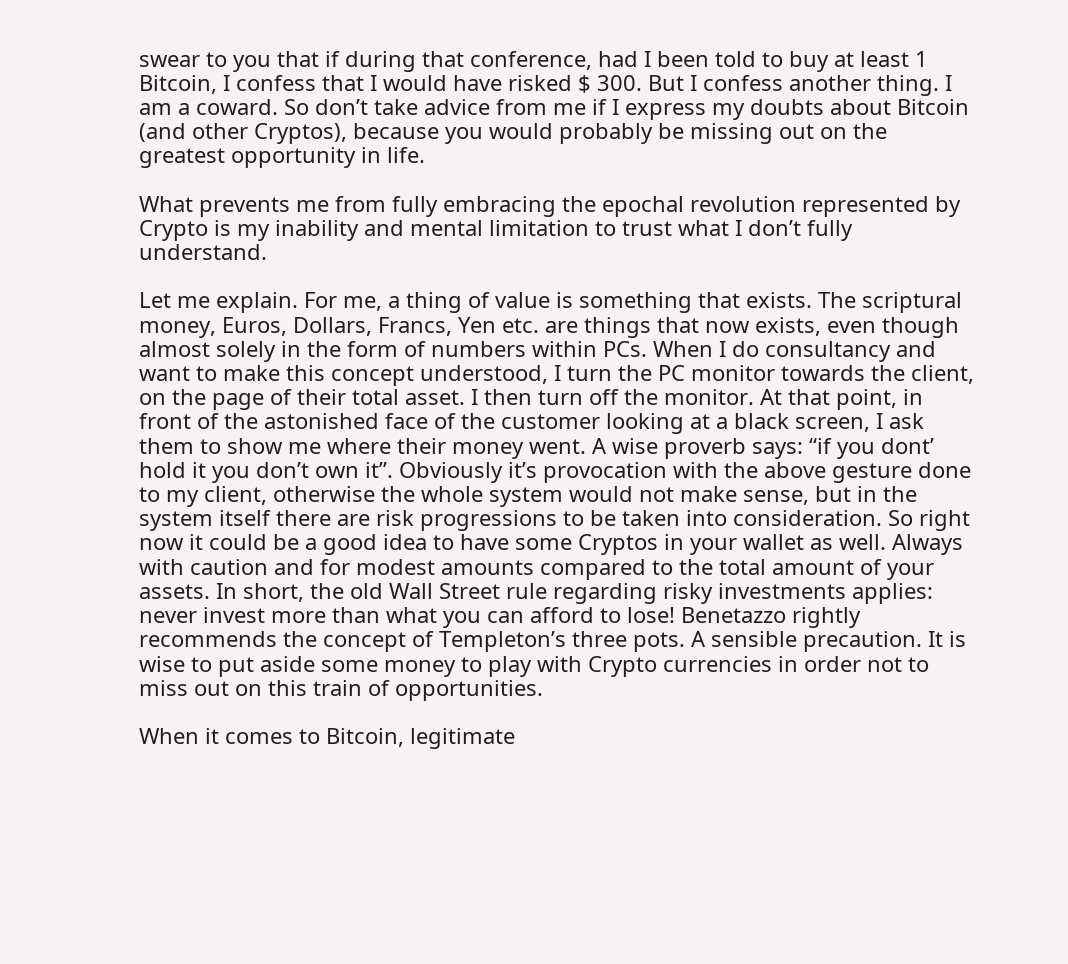swear to you that if during that conference, had I been told to buy at least 1 Bitcoin, I confess that I would have risked $ 300. But I confess another thing. I am a coward. So don’t take advice from me if I express my doubts about Bitcoin (and other Cryptos), because you would probably be missing out on the greatest opportunity in life.

What prevents me from fully embracing the epochal revolution represented by Crypto is my inability and mental limitation to trust what I don’t fully understand.

Let me explain. For me, a thing of value is something that exists. The scriptural money, Euros, Dollars, Francs, Yen etc. are things that now exists, even though almost solely in the form of numbers within PCs. When I do consultancy and want to make this concept understood, I turn the PC monitor towards the client, on the page of their total asset. I then turn off the monitor. At that point, in front of the astonished face of the customer looking at a black screen, I ask them to show me where their money went. A wise proverb says: “if you dont’ hold it you don’t own it”. Obviously it’s provocation with the above gesture done to my client, otherwise the whole system would not make sense, but in the system itself there are risk progressions to be taken into consideration. So right now it could be a good idea to have some Cryptos in your wallet as well. Always with caution and for modest amounts compared to the total amount of your assets. In short, the old Wall Street rule regarding risky investments applies: never invest more than what you can afford to lose! Benetazzo rightly recommends the concept of Templeton’s three pots. A sensible precaution. It is wise to put aside some money to play with Crypto currencies in order not to miss out on this train of opportunities.

When it comes to Bitcoin, legitimate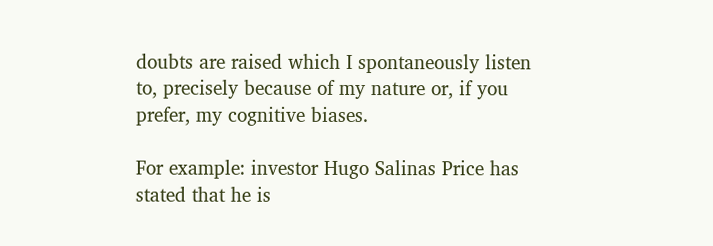doubts are raised which I spontaneously listen to, precisely because of my nature or, if you prefer, my cognitive biases.

For example: investor Hugo Salinas Price has stated that he is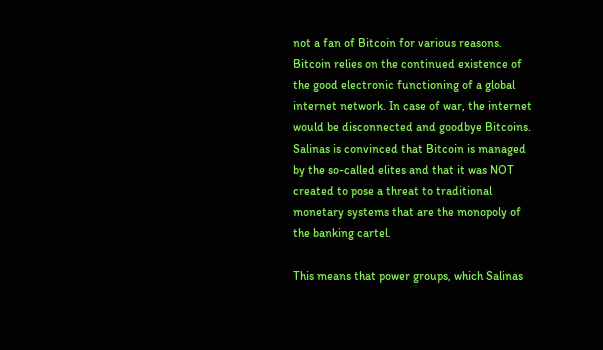not a fan of Bitcoin for various reasons. Bitcoin relies on the continued existence of the good electronic functioning of a global internet network. In case of war, the internet would be disconnected and goodbye Bitcoins. Salinas is convinced that Bitcoin is managed by the so-called elites and that it was NOT created to pose a threat to traditional monetary systems that are the monopoly of the banking cartel.

This means that power groups, which Salinas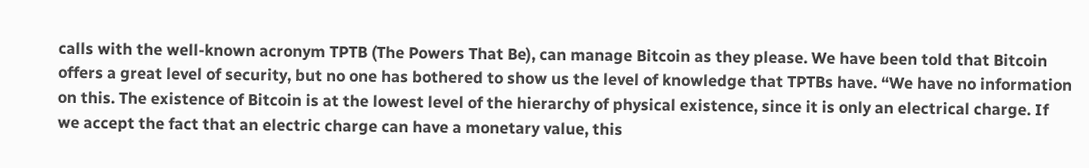calls with the well-known acronym TPTB (The Powers That Be), can manage Bitcoin as they please. We have been told that Bitcoin offers a great level of security, but no one has bothered to show us the level of knowledge that TPTBs have. “We have no information on this. The existence of Bitcoin is at the lowest level of the hierarchy of physical existence, since it is only an electrical charge. If we accept the fact that an electric charge can have a monetary value, this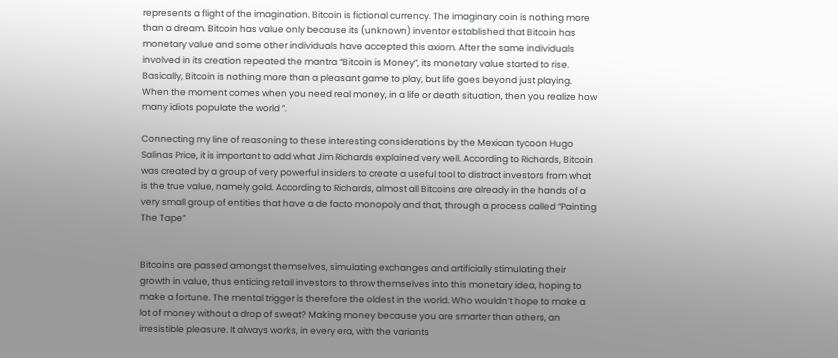represents a flight of the imagination. Bitcoin is fictional currency. The imaginary coin is nothing more than a dream. Bitcoin has value only because its (unknown) inventor established that Bitcoin has monetary value and some other individuals have accepted this axiom. After the same individuals involved in its creation repeated the mantra “Bitcoin is Money”, its monetary value started to rise. Basically, Bitcoin is nothing more than a pleasant game to play, but life goes beyond just playing. When the moment comes when you need real money, in a life or death situation, then you realize how many idiots populate the world ”.

Connecting my line of reasoning to these interesting considerations by the Mexican tycoon Hugo Salinas Price, it is important to add what Jim Richards explained very well. According to Richards, Bitcoin was created by a group of very powerful insiders to create a useful tool to distract investors from what is the true value, namely gold. According to Richards, almost all Bitcoins are already in the hands of a very small group of entities that have a de facto monopoly and that, through a process called “Painting The Tape”


Bitcoins are passed amongst themselves, simulating exchanges and artificially stimulating their growth in value, thus enticing retail investors to throw themselves into this monetary idea, hoping to make a fortune. The mental trigger is therefore the oldest in the world. Who wouldn’t hope to make a lot of money without a drop of sweat? Making money because you are smarter than others, an irresistible pleasure. It always works, in every era, with the variants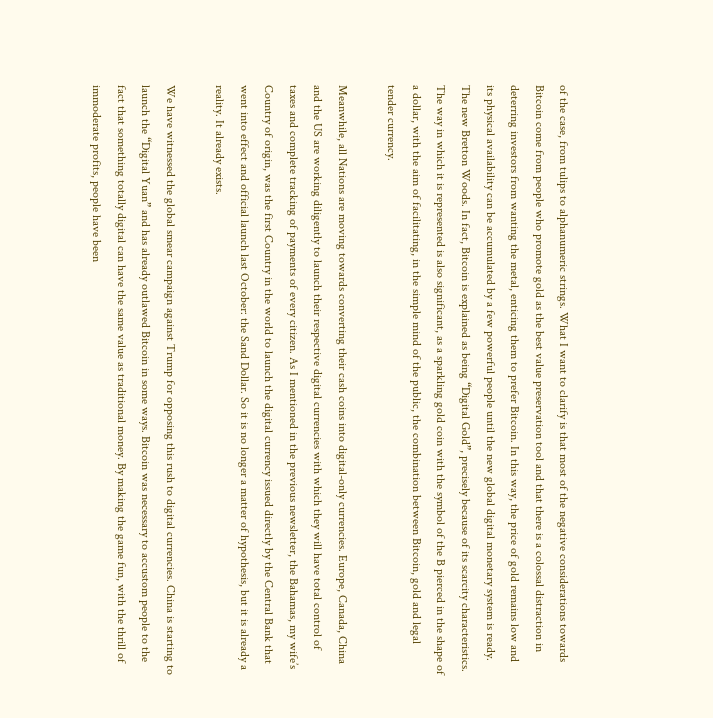of the case, from tulips to alphanumeric strings. What I want to clarify is that most of the negative considerations towards Bitcoin come from people who promote gold as the best value preservation tool and that there is a colossal distraction in deterring investors from wanting the metal, enticing them to prefer Bitcoin. In this way, the price of gold remains low and its physical availability can be accumulated by a few powerful people until the new global digital monetary system is ready. The new Bretton Woods. In fact, Bitcoin is explained as being “Digital Gold”, precisely because of its scarcity characteristics. The way in which it is represented is also significant, as a sparkling gold coin with the symbol of the B pierced in the shape of a dollar, with the aim of facilitating, in the simple mind of the public, the combination between Bitcoin, gold and legal tender currency.

Meanwhile, all Nations are moving towards converting their cash coins into digital-only currencies. Europe, Canada, China and the US are working diligently to launch their respective digital currencies with which they will have total control of taxes and complete tracking of payments of every citizen. As I mentioned in the previous newsletter, the Bahamas, my wife’s Country of origin, was the first Country in the world to launch the digital currency issued directly by the Central Bank that went into effect and official launch last October: the Sand Dollar. So it is no longer a matter of hypothesis, but it is already a reality. It already exists.

We have witnessed the global smear campaign against Trump for opposing this rush to digital currencies. China is starting to launch the “Digital Yuan” and has already outlawed Bitcoin in some ways. Bitcoin was necessary to accustom people to the fact that something totally digital can have the same value as traditional money. By making the game fun, with the thrill of immoderate profits, people have been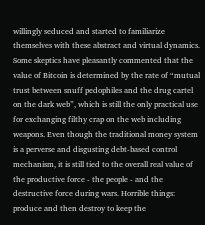willingly seduced and started to familiarize themselves with these abstract and virtual dynamics. Some skeptics have pleasantly commented that the value of Bitcoin is determined by the rate of “mutual trust between snuff pedophiles and the drug cartel on the dark web”, which is still the only practical use for exchanging filthy crap on the web including weapons. Even though the traditional money system is a perverse and disgusting debt-based control mechanism, it is still tied to the overall real value of the productive force - the people - and the destructive force during wars. Horrible things: produce and then destroy to keep the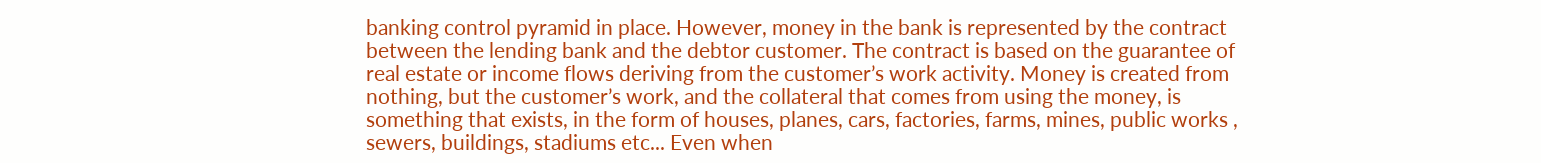banking control pyramid in place. However, money in the bank is represented by the contract between the lending bank and the debtor customer. The contract is based on the guarantee of real estate or income flows deriving from the customer’s work activity. Money is created from nothing, but the customer’s work, and the collateral that comes from using the money, is something that exists, in the form of houses, planes, cars, factories, farms, mines, public works , sewers, buildings, stadiums etc... Even when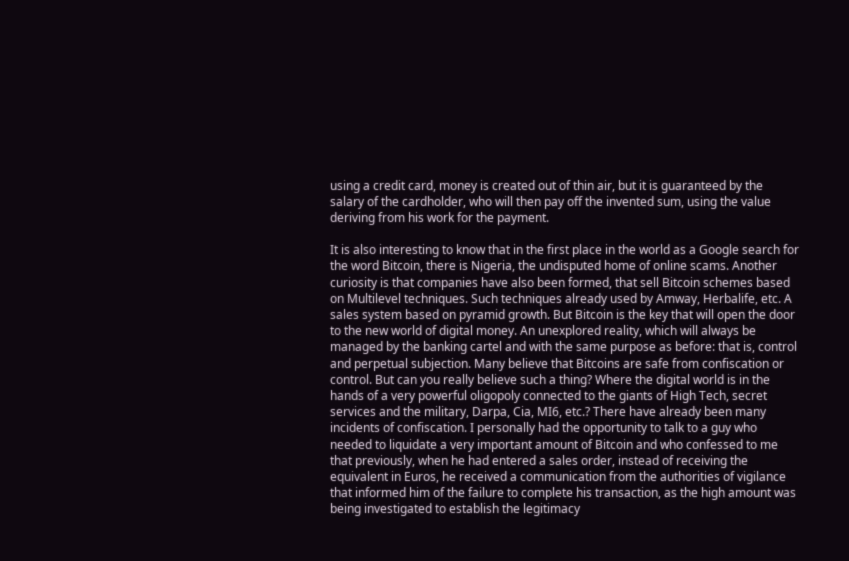using a credit card, money is created out of thin air, but it is guaranteed by the salary of the cardholder, who will then pay off the invented sum, using the value deriving from his work for the payment.

It is also interesting to know that in the first place in the world as a Google search for the word Bitcoin, there is Nigeria, the undisputed home of online scams. Another curiosity is that companies have also been formed, that sell Bitcoin schemes based on Multilevel techniques. Such techniques already used by Amway, Herbalife, etc. A sales system based on pyramid growth. But Bitcoin is the key that will open the door to the new world of digital money. An unexplored reality, which will always be managed by the banking cartel and with the same purpose as before: that is, control and perpetual subjection. Many believe that Bitcoins are safe from confiscation or control. But can you really believe such a thing? Where the digital world is in the hands of a very powerful oligopoly connected to the giants of High Tech, secret services and the military, Darpa, Cia, MI6, etc.? There have already been many incidents of confiscation. I personally had the opportunity to talk to a guy who needed to liquidate a very important amount of Bitcoin and who confessed to me that previously, when he had entered a sales order, instead of receiving the equivalent in Euros, he received a communication from the authorities of vigilance that informed him of the failure to complete his transaction, as the high amount was being investigated to establish the legitimacy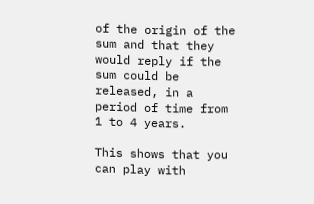of the origin of the sum and that they would reply if the sum could be released, in a period of time from 1 to 4 years.

This shows that you can play with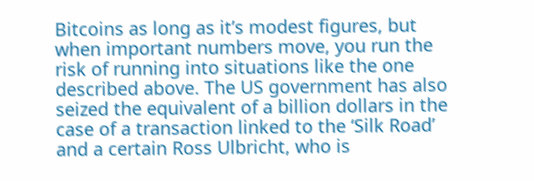Bitcoins as long as it’s modest figures, but when important numbers move, you run the risk of running into situations like the one described above. The US government has also seized the equivalent of a billion dollars in the case of a transaction linked to the ‘Silk Road’ and a certain Ross Ulbricht, who is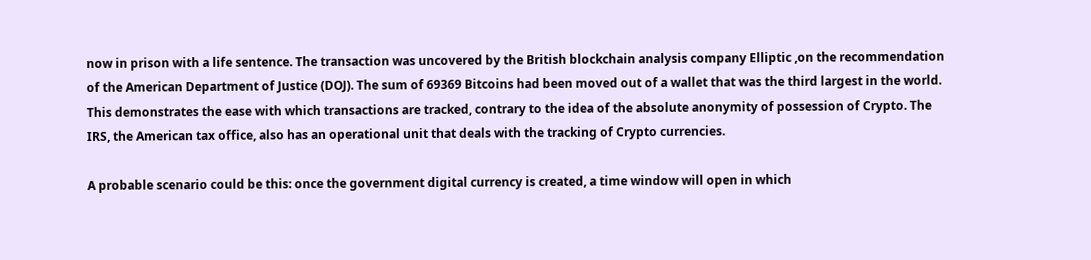now in prison with a life sentence. The transaction was uncovered by the British blockchain analysis company Elliptic ,on the recommendation of the American Department of Justice (DOJ). The sum of 69369 Bitcoins had been moved out of a wallet that was the third largest in the world. This demonstrates the ease with which transactions are tracked, contrary to the idea of the absolute anonymity of possession of Crypto. The IRS, the American tax office, also has an operational unit that deals with the tracking of Crypto currencies.

A probable scenario could be this: once the government digital currency is created, a time window will open in which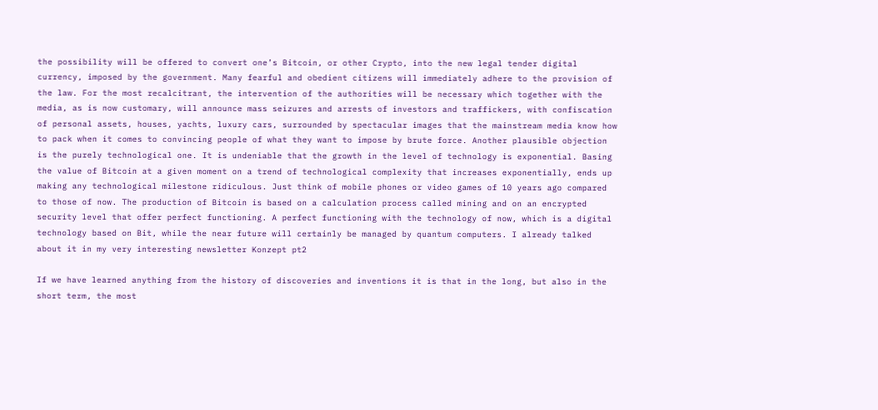the possibility will be offered to convert one’s Bitcoin, or other Crypto, into the new legal tender digital currency, imposed by the government. Many fearful and obedient citizens will immediately adhere to the provision of the law. For the most recalcitrant, the intervention of the authorities will be necessary which together with the media, as is now customary, will announce mass seizures and arrests of investors and traffickers, with confiscation of personal assets, houses, yachts, luxury cars, surrounded by spectacular images that the mainstream media know how to pack when it comes to convincing people of what they want to impose by brute force. Another plausible objection is the purely technological one. It is undeniable that the growth in the level of technology is exponential. Basing the value of Bitcoin at a given moment on a trend of technological complexity that increases exponentially, ends up making any technological milestone ridiculous. Just think of mobile phones or video games of 10 years ago compared to those of now. The production of Bitcoin is based on a calculation process called mining and on an encrypted security level that offer perfect functioning. A perfect functioning with the technology of now, which is a digital technology based on Bit, while the near future will certainly be managed by quantum computers. I already talked about it in my very interesting newsletter Konzept pt2

If we have learned anything from the history of discoveries and inventions it is that in the long, but also in the short term, the most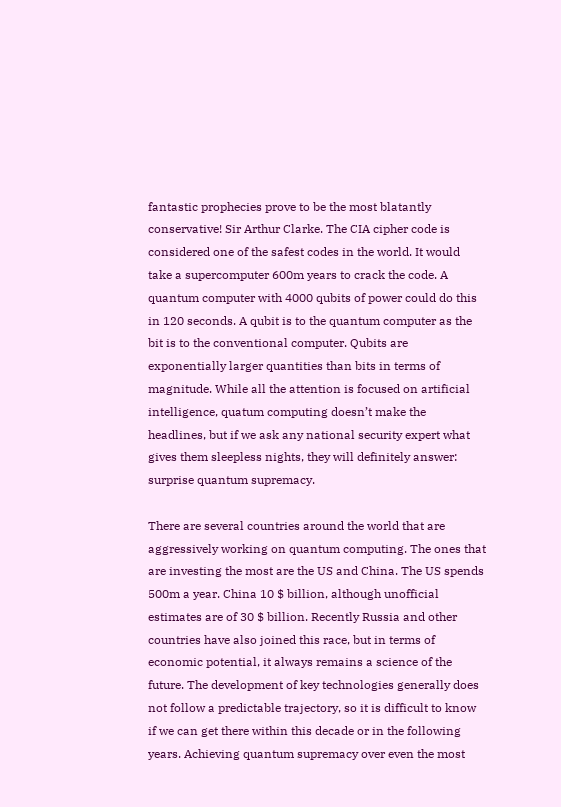fantastic prophecies prove to be the most blatantly conservative! Sir Arthur Clarke. The CIA cipher code is considered one of the safest codes in the world. It would take a supercomputer 600m years to crack the code. A quantum computer with 4000 qubits of power could do this in 120 seconds. A qubit is to the quantum computer as the bit is to the conventional computer. Qubits are exponentially larger quantities than bits in terms of magnitude. While all the attention is focused on artificial intelligence, quatum computing doesn’t make the headlines, but if we ask any national security expert what gives them sleepless nights, they will definitely answer: surprise quantum supremacy.

There are several countries around the world that are aggressively working on quantum computing. The ones that are investing the most are the US and China. The US spends 500m a year. China 10 $ billion, although unofficial estimates are of 30 $ billion. Recently Russia and other countries have also joined this race, but in terms of economic potential, it always remains a science of the future. The development of key technologies generally does not follow a predictable trajectory, so it is difficult to know if we can get there within this decade or in the following years. Achieving quantum supremacy over even the most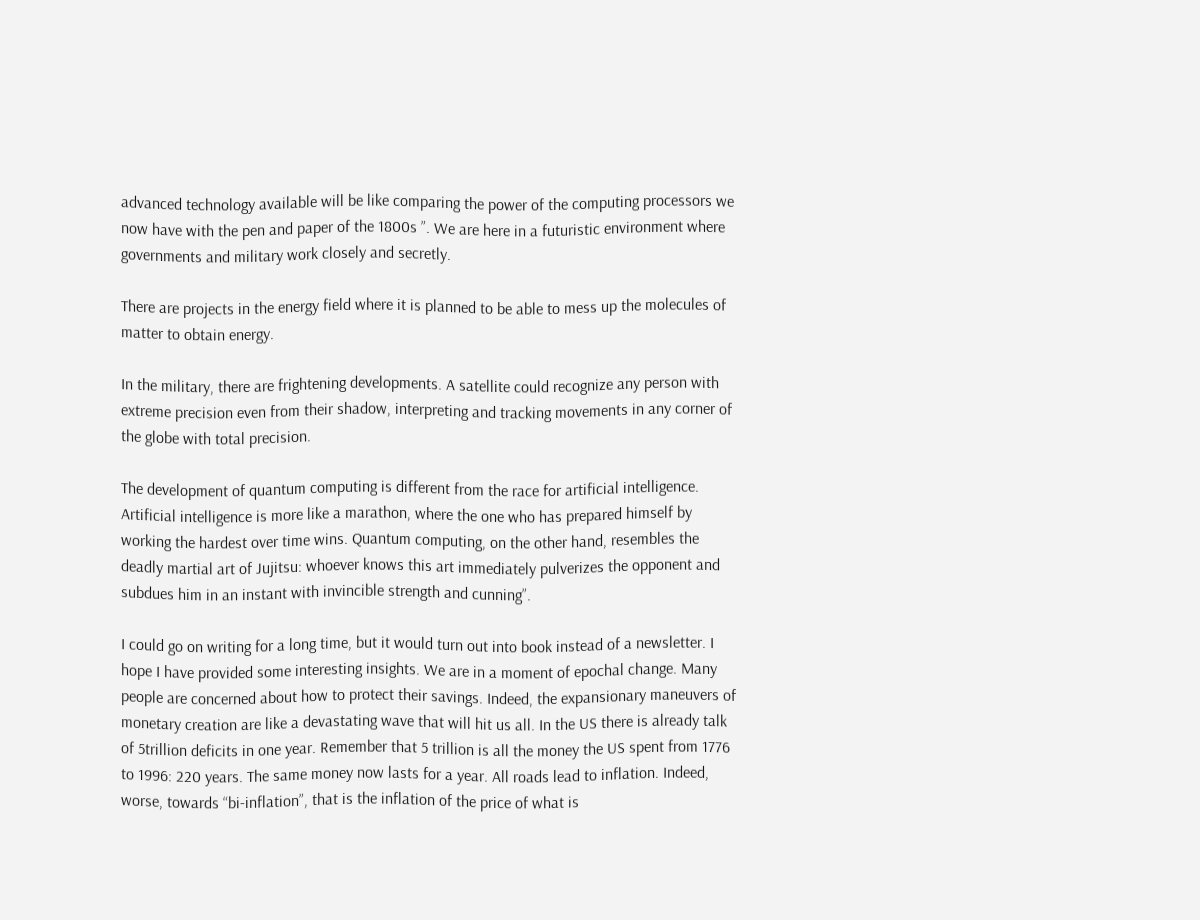advanced technology available will be like comparing the power of the computing processors we now have with the pen and paper of the 1800s ”. We are here in a futuristic environment where governments and military work closely and secretly.

There are projects in the energy field where it is planned to be able to mess up the molecules of matter to obtain energy.

In the military, there are frightening developments. A satellite could recognize any person with extreme precision even from their shadow, interpreting and tracking movements in any corner of the globe with total precision.

The development of quantum computing is different from the race for artificial intelligence. Artificial intelligence is more like a marathon, where the one who has prepared himself by working the hardest over time wins. Quantum computing, on the other hand, resembles the deadly martial art of Jujitsu: whoever knows this art immediately pulverizes the opponent and subdues him in an instant with invincible strength and cunning”.

I could go on writing for a long time, but it would turn out into book instead of a newsletter. I hope I have provided some interesting insights. We are in a moment of epochal change. Many people are concerned about how to protect their savings. Indeed, the expansionary maneuvers of monetary creation are like a devastating wave that will hit us all. In the US there is already talk of 5trillion deficits in one year. Remember that 5 trillion is all the money the US spent from 1776 to 1996: 220 years. The same money now lasts for a year. All roads lead to inflation. Indeed, worse, towards “bi-inflation”, that is the inflation of the price of what is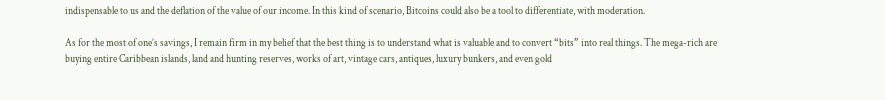indispensable to us and the deflation of the value of our income. In this kind of scenario, Bitcoins could also be a tool to differentiate, with moderation.

As for the most of one’s savings, I remain firm in my belief that the best thing is to understand what is valuable and to convert “bits” into real things. The mega-rich are buying entire Caribbean islands, land and hunting reserves, works of art, vintage cars, antiques, luxury bunkers, and even gold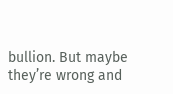bullion. But maybe they’re wrong and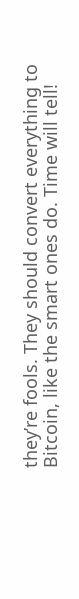they’re fools. They should convert everything to Bitcoin, like the smart ones do. Time will tell!